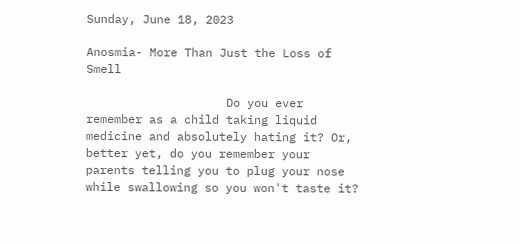Sunday, June 18, 2023

Anosmia- More Than Just the Loss of Smell

                    Do you ever remember as a child taking liquid medicine and absolutely hating it? Or, better yet, do you remember your parents telling you to plug your nose while swallowing so you won't taste it?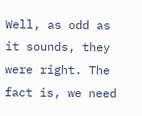Well, as odd as it sounds, they were right. The fact is, we need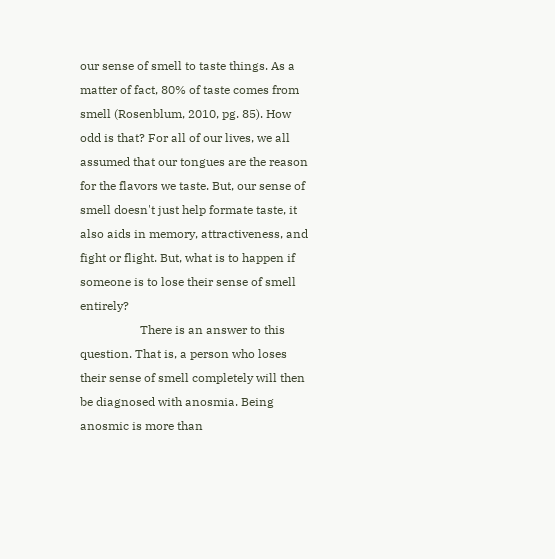our sense of smell to taste things. As a matter of fact, 80% of taste comes from smell (Rosenblum, 2010, pg. 85). How odd is that? For all of our lives, we all assumed that our tongues are the reason for the flavors we taste. But, our sense of smell doesn't just help formate taste, it also aids in memory, attractiveness, and fight or flight. But, what is to happen if someone is to lose their sense of smell entirely?
                    There is an answer to this question. That is, a person who loses their sense of smell completely will then be diagnosed with anosmia. Being anosmic is more than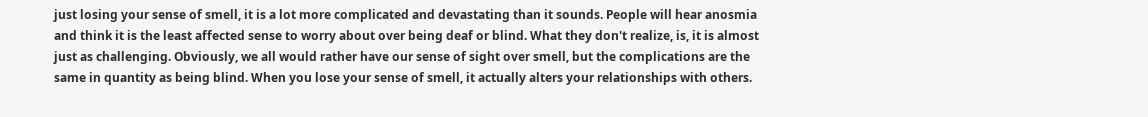just losing your sense of smell, it is a lot more complicated and devastating than it sounds. People will hear anosmia and think it is the least affected sense to worry about over being deaf or blind. What they don't realize, is, it is almost just as challenging. Obviously, we all would rather have our sense of sight over smell, but the complications are the same in quantity as being blind. When you lose your sense of smell, it actually alters your relationships with others.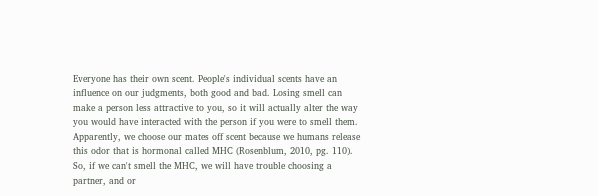Everyone has their own scent. People's individual scents have an influence on our judgments, both good and bad. Losing smell can make a person less attractive to you, so it will actually alter the way you would have interacted with the person if you were to smell them. Apparently, we choose our mates off scent because we humans release this odor that is hormonal called MHC (Rosenblum, 2010, pg. 110). So, if we can't smell the MHC, we will have trouble choosing a partner, and or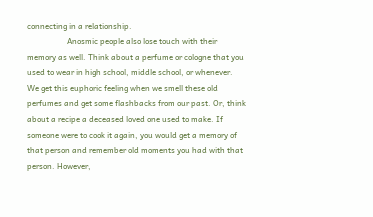connecting in a relationship.
                    Anosmic people also lose touch with their memory as well. Think about a perfume or cologne that you used to wear in high school, middle school, or whenever. We get this euphoric feeling when we smell these old perfumes and get some flashbacks from our past. Or, think about a recipe a deceased loved one used to make. If someone were to cook it again, you would get a memory of that person and remember old moments you had with that person. However,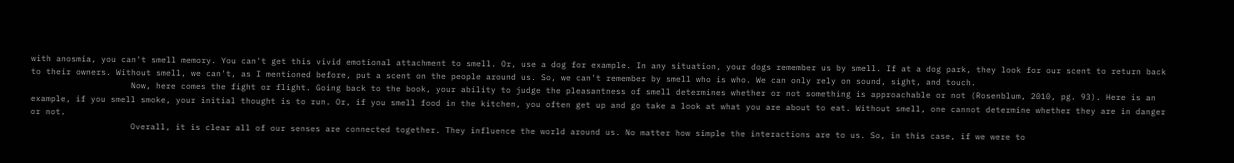with anosmia, you can't smell memory. You can't get this vivid emotional attachment to smell. Or, use a dog for example. In any situation, your dogs remember us by smell. If at a dog park, they look for our scent to return back to their owners. Without smell, we can't, as I mentioned before, put a scent on the people around us. So, we can't remember by smell who is who. We can only rely on sound, sight, and touch.
                    Now, here comes the fight or flight. Going back to the book, your ability to judge the pleasantness of smell determines whether or not something is approachable or not (Rosenblum, 2010, pg. 93). Here is an example, if you smell smoke, your initial thought is to run. Or, if you smell food in the kitchen, you often get up and go take a look at what you are about to eat. Without smell, one cannot determine whether they are in danger or not.
                    Overall, it is clear all of our senses are connected together. They influence the world around us. No matter how simple the interactions are to us. So, in this case, if we were to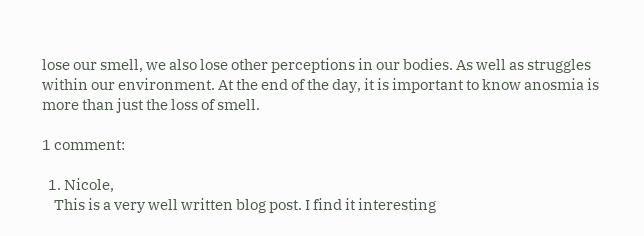lose our smell, we also lose other perceptions in our bodies. As well as struggles within our environment. At the end of the day, it is important to know anosmia is more than just the loss of smell.

1 comment:

  1. Nicole,
    This is a very well written blog post. I find it interesting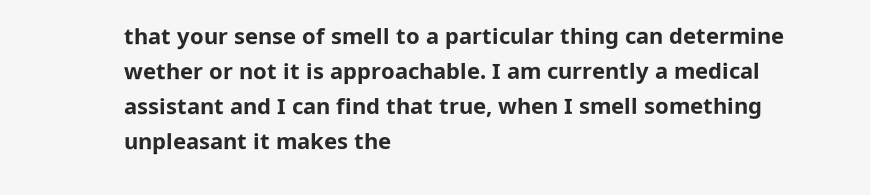that your sense of smell to a particular thing can determine wether or not it is approachable. I am currently a medical assistant and I can find that true, when I smell something unpleasant it makes the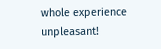whole experience unpleasant!